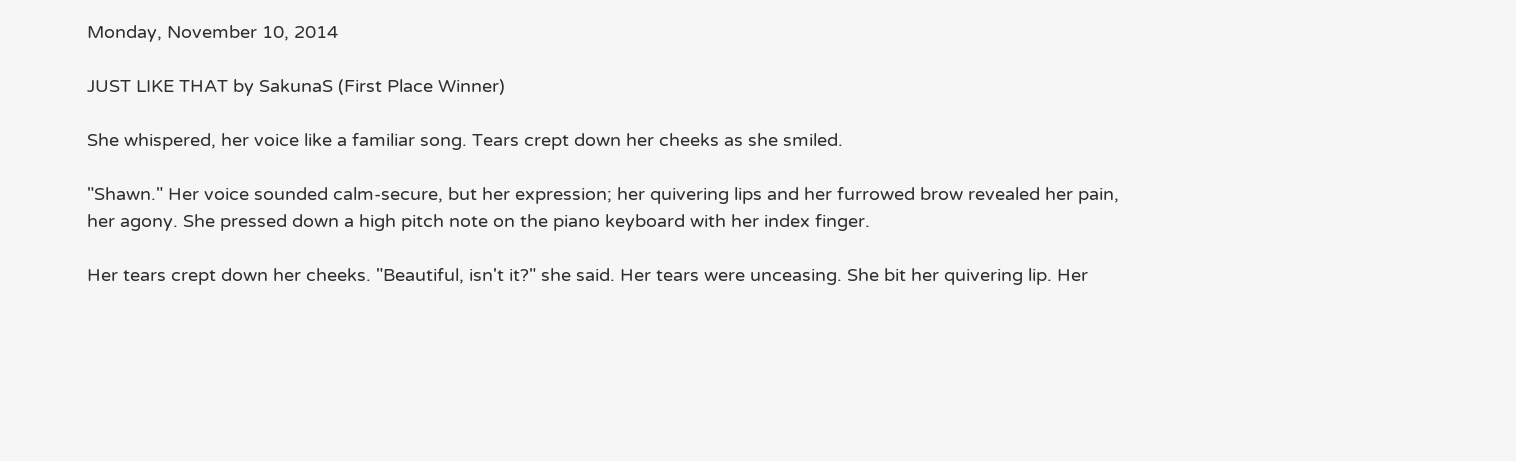Monday, November 10, 2014

JUST LIKE THAT by SakunaS (First Place Winner)

She whispered, her voice like a familiar song. Tears crept down her cheeks as she smiled.

"Shawn." Her voice sounded calm-secure, but her expression; her quivering lips and her furrowed brow revealed her pain, her agony. She pressed down a high pitch note on the piano keyboard with her index finger.

Her tears crept down her cheeks. "Beautiful, isn't it?" she said. Her tears were unceasing. She bit her quivering lip. Her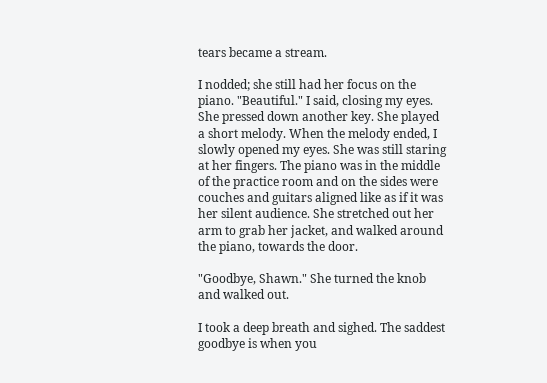tears became a stream.

I nodded; she still had her focus on the piano. "Beautiful." I said, closing my eyes. She pressed down another key. She played a short melody. When the melody ended, I slowly opened my eyes. She was still staring at her fingers. The piano was in the middle of the practice room and on the sides were couches and guitars aligned like as if it was her silent audience. She stretched out her arm to grab her jacket, and walked around the piano, towards the door.

"Goodbye, Shawn." She turned the knob and walked out.

I took a deep breath and sighed. The saddest goodbye is when you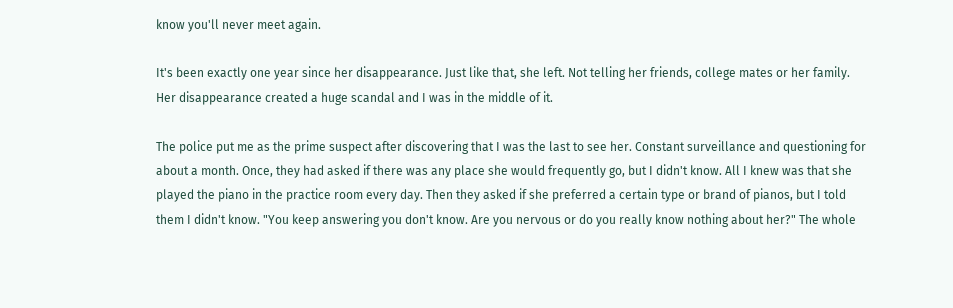know you'll never meet again.

It's been exactly one year since her disappearance. Just like that, she left. Not telling her friends, college mates or her family. Her disappearance created a huge scandal and I was in the middle of it.

The police put me as the prime suspect after discovering that I was the last to see her. Constant surveillance and questioning for about a month. Once, they had asked if there was any place she would frequently go, but I didn't know. All I knew was that she played the piano in the practice room every day. Then they asked if she preferred a certain type or brand of pianos, but I told them I didn't know. "You keep answering you don't know. Are you nervous or do you really know nothing about her?" The whole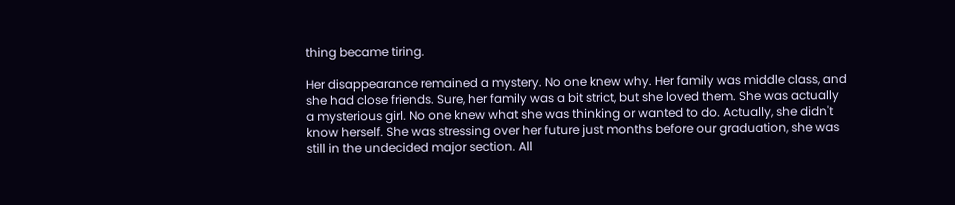thing became tiring.

Her disappearance remained a mystery. No one knew why. Her family was middle class, and she had close friends. Sure, her family was a bit strict, but she loved them. She was actually a mysterious girl. No one knew what she was thinking or wanted to do. Actually, she didn't know herself. She was stressing over her future just months before our graduation, she was still in the undecided major section. All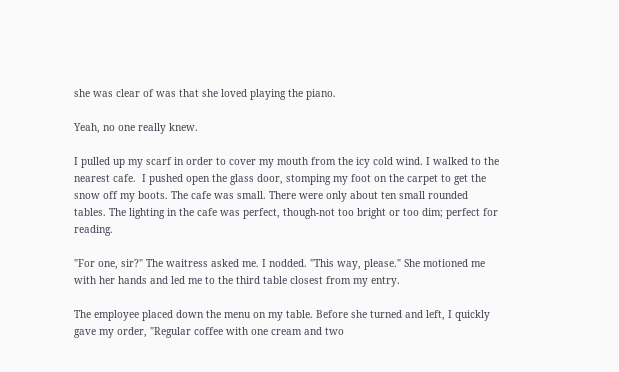she was clear of was that she loved playing the piano.

Yeah, no one really knew.

I pulled up my scarf in order to cover my mouth from the icy cold wind. I walked to the nearest cafe.  I pushed open the glass door, stomping my foot on the carpet to get the snow off my boots. The cafe was small. There were only about ten small rounded tables. The lighting in the cafe was perfect, though-not too bright or too dim; perfect for reading.

"For one, sir?" The waitress asked me. I nodded. "This way, please." She motioned me with her hands and led me to the third table closest from my entry.

The employee placed down the menu on my table. Before she turned and left, I quickly gave my order, "Regular coffee with one cream and two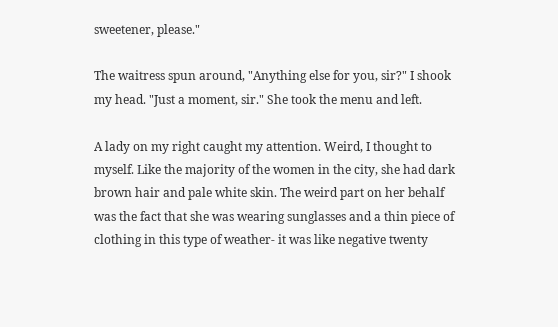sweetener, please."

The waitress spun around, "Anything else for you, sir?" I shook my head. "Just a moment, sir." She took the menu and left.

A lady on my right caught my attention. Weird, I thought to myself. Like the majority of the women in the city, she had dark brown hair and pale white skin. The weird part on her behalf was the fact that she was wearing sunglasses and a thin piece of clothing in this type of weather- it was like negative twenty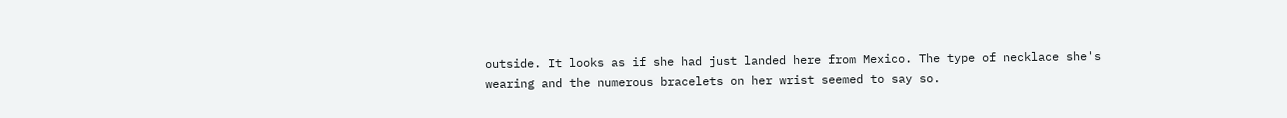outside. It looks as if she had just landed here from Mexico. The type of necklace she's wearing and the numerous bracelets on her wrist seemed to say so.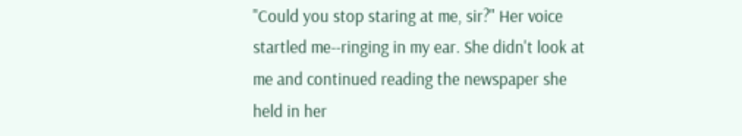"Could you stop staring at me, sir?" Her voice startled me--ringing in my ear. She didn't look at me and continued reading the newspaper she held in her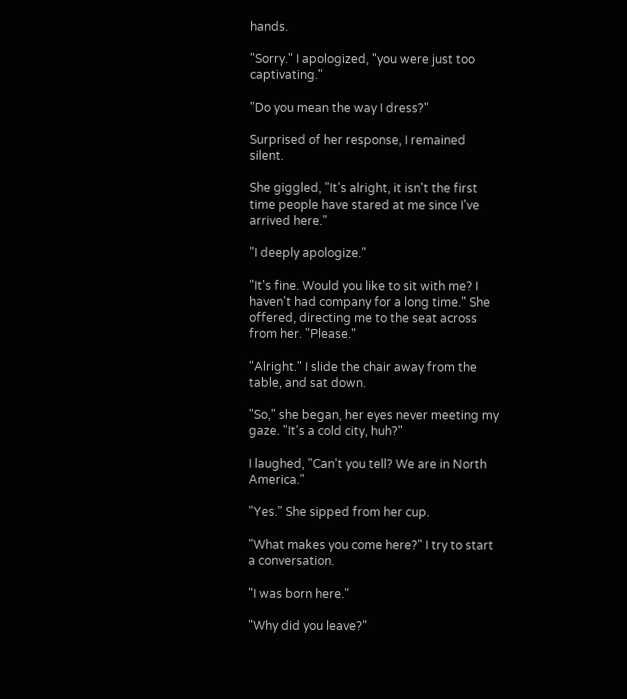hands.

"Sorry." I apologized, "you were just too captivating."

"Do you mean the way I dress?"

Surprised of her response, I remained silent.

She giggled, "It's alright, it isn't the first time people have stared at me since I've arrived here."

"I deeply apologize."

"It's fine. Would you like to sit with me? I haven't had company for a long time." She offered, directing me to the seat across from her. "Please."

"Alright." I slide the chair away from the table, and sat down.

"So," she began, her eyes never meeting my gaze. "It's a cold city, huh?"

I laughed, "Can't you tell? We are in North America."

"Yes." She sipped from her cup.

"What makes you come here?" I try to start a conversation.

"I was born here."

"Why did you leave?"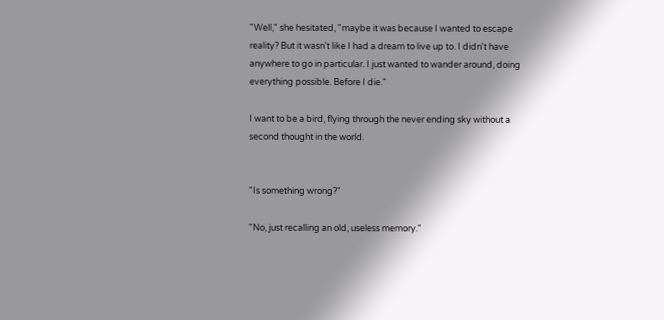"Well," she hesitated, "maybe it was because I wanted to escape reality? But it wasn't like I had a dream to live up to. I didn't have anywhere to go in particular. I just wanted to wander around, doing everything possible. Before I die."

I want to be a bird, flying through the never ending sky without a second thought in the world.


"Is something wrong?"

"No, just recalling an old, useless memory."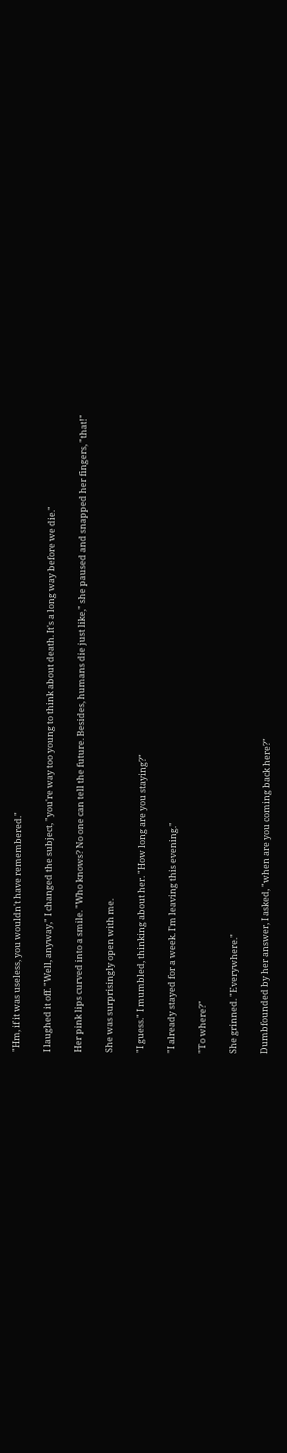"Hm, if it was useless, you wouldn't have remembered."

I laughed it off. "Well, anyway," I changed the subject, "you're way too young to think about death. It's a long way before we die."

Her pink lips curved into a smile. "Who knows? No one can tell the future. Besides, humans die just like," she paused and snapped her fingers, "that!"

She was surprisingly open with me.

"I guess." I mumbled, thinking about her. "How long are you staying?"

"I already stayed for a week. I'm leaving this evening."

"To where?"

She grinned. "Everywhere."

Dumbfounded by her answer, I asked, "when are you coming back here?"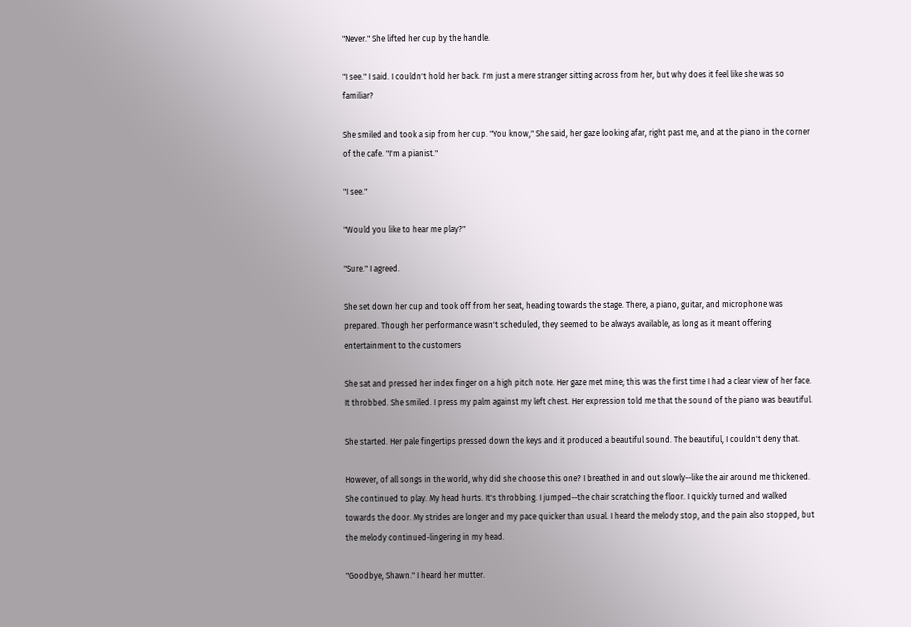"Never." She lifted her cup by the handle.

"I see." I said. I couldn't hold her back. I'm just a mere stranger sitting across from her, but why does it feel like she was so familiar?

She smiled and took a sip from her cup. "You know," She said, her gaze looking afar, right past me, and at the piano in the corner of the cafe. "I'm a pianist."

"I see."

"Would you like to hear me play?"

"Sure." I agreed.

She set down her cup and took off from her seat, heading towards the stage. There, a piano, guitar, and microphone was prepared. Though her performance wasn't scheduled, they seemed to be always available, as long as it meant offering entertainment to the customers

She sat and pressed her index finger on a high pitch note. Her gaze met mine; this was the first time I had a clear view of her face. It throbbed. She smiled. I press my palm against my left chest. Her expression told me that the sound of the piano was beautiful.

She started. Her pale fingertips pressed down the keys and it produced a beautiful sound. The beautiful, I couldn't deny that.

However, of all songs in the world, why did she choose this one? I breathed in and out slowly--like the air around me thickened. She continued to play. My head hurts. It's throbbing. I jumped--the chair scratching the floor. I quickly turned and walked towards the door. My strides are longer and my pace quicker than usual. I heard the melody stop, and the pain also stopped, but the melody continued-lingering in my head.

"Goodbye, Shawn." I heard her mutter.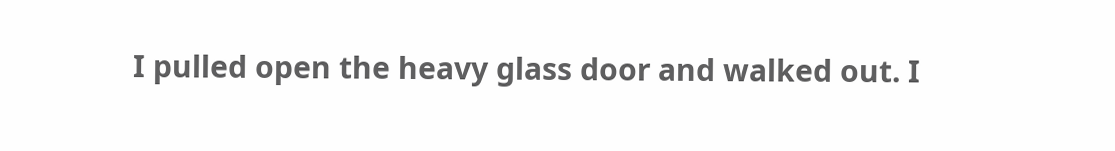I pulled open the heavy glass door and walked out. I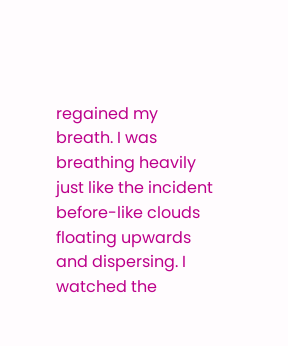regained my breath. I was breathing heavily just like the incident before-like clouds floating upwards and dispersing. I watched the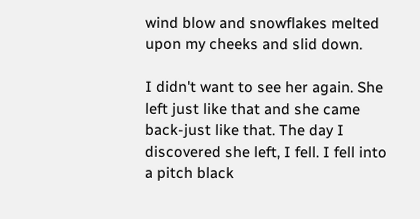wind blow and snowflakes melted upon my cheeks and slid down.

I didn't want to see her again. She left just like that and she came back-just like that. The day I discovered she left, I fell. I fell into a pitch black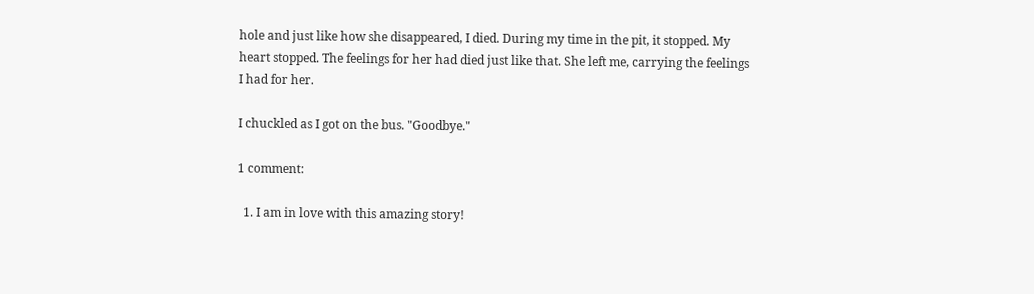hole and just like how she disappeared, I died. During my time in the pit, it stopped. My heart stopped. The feelings for her had died just like that. She left me, carrying the feelings I had for her.

I chuckled as I got on the bus. "Goodbye."

1 comment:

  1. I am in love with this amazing story!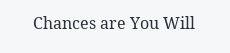Chances are You Will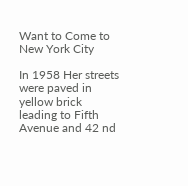Want to Come to New York City

In 1958 Her streets were paved in yellow brick leading to Fifth Avenue and 42 nd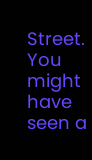Street. You might have seen a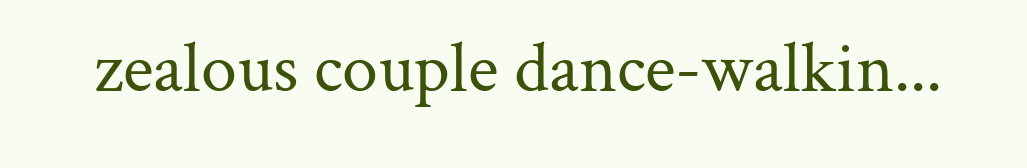zealous couple dance-walkin...